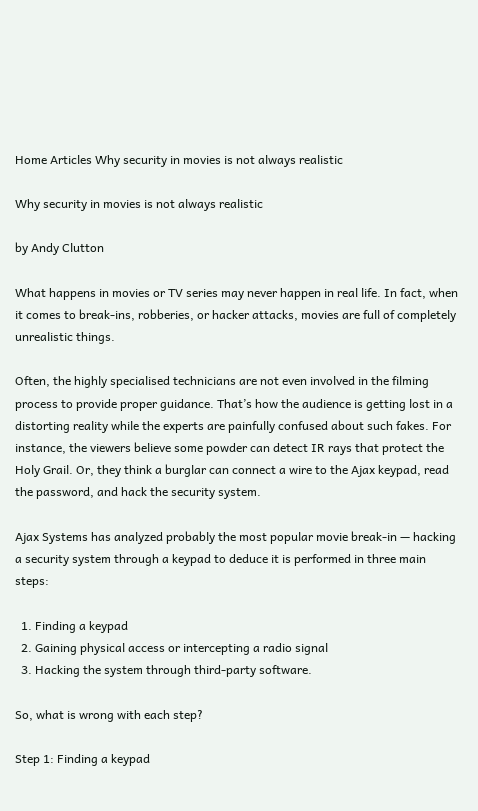Home Articles Why security in movies is not always realistic

Why security in movies is not always realistic

by Andy Clutton

What happens in movies or TV series may never happen in real life. In fact, when it comes to break-ins, robberies, or hacker attacks, movies are full of completely unrealistic things.

Often, the highly specialised technicians are not even involved in the filming process to provide proper guidance. That’s how the audience is getting lost in a distorting reality while the experts are painfully confused about such fakes. For instance, the viewers believe some powder can detect IR rays that protect the Holy Grail. Or, they think a burglar can connect a wire to the Ajax keypad, read the password, and hack the security system.

Ajax Systems has analyzed probably the most popular movie break-in — hacking a security system through a keypad to deduce it is performed in three main steps:

  1. Finding a keypad
  2. Gaining physical access or intercepting a radio signal
  3. Hacking the system through third-party software.

So, what is wrong with each step?

Step 1: Finding a keypad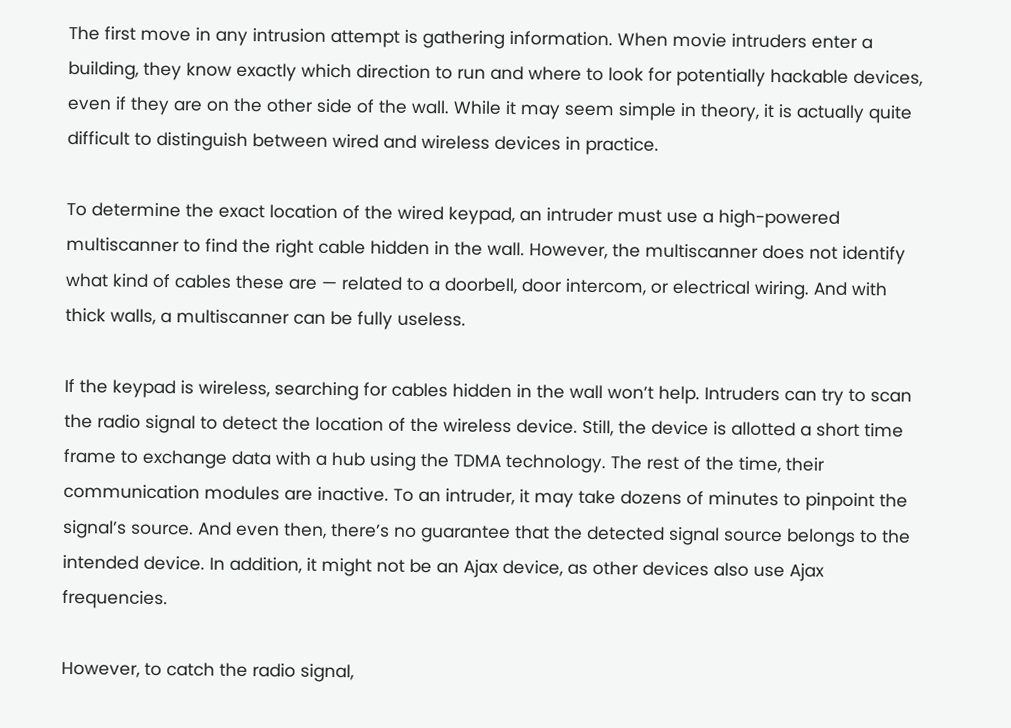The first move in any intrusion attempt is gathering information. When movie intruders enter a building, they know exactly which direction to run and where to look for potentially hackable devices, even if they are on the other side of the wall. While it may seem simple in theory, it is actually quite difficult to distinguish between wired and wireless devices in practice.

To determine the exact location of the wired keypad, an intruder must use a high-powered multiscanner to find the right cable hidden in the wall. However, the multiscanner does not identify what kind of cables these are — related to a doorbell, door intercom, or electrical wiring. And with thick walls, a multiscanner can be fully useless.

If the keypad is wireless, searching for cables hidden in the wall won’t help. Intruders can try to scan the radio signal to detect the location of the wireless device. Still, the device is allotted a short time frame to exchange data with a hub using the TDMA technology. The rest of the time, their communication modules are inactive. To an intruder, it may take dozens of minutes to pinpoint the signal’s source. And even then, there’s no guarantee that the detected signal source belongs to the intended device. In addition, it might not be an Ajax device, as other devices also use Ajax frequencies.

However, to catch the radio signal,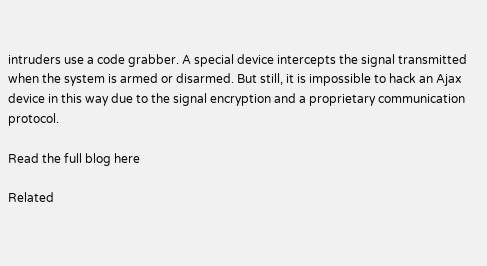intruders use a code grabber. A special device intercepts the signal transmitted when the system is armed or disarmed. But still, it is impossible to hack an Ajax device in this way due to the signal encryption and a proprietary communication protocol.

Read the full blog here

Related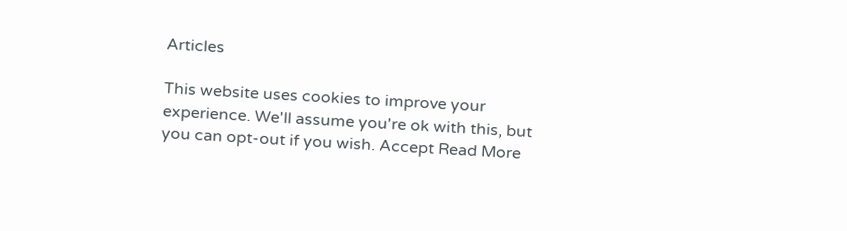Articles

This website uses cookies to improve your experience. We'll assume you're ok with this, but you can opt-out if you wish. Accept Read More